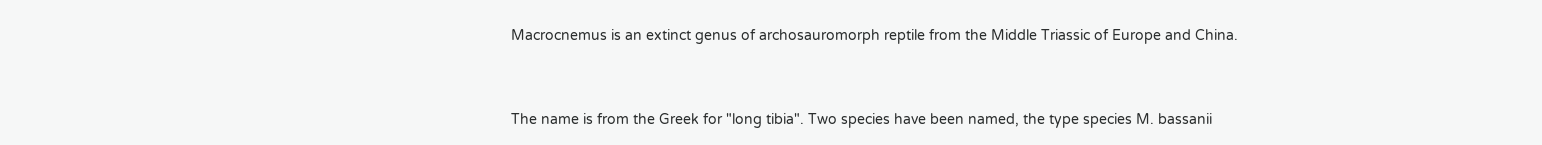Macrocnemus is an extinct genus of archosauromorph reptile from the Middle Triassic of Europe and China.


The name is from the Greek for "long tibia". Two species have been named, the type species M. bassanii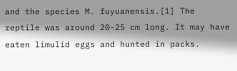and the species M. fuyuanensis.[1] The reptile was around 20-25 cm long. It may have eaten limulid eggs and hunted in packs.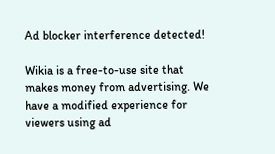Ad blocker interference detected!

Wikia is a free-to-use site that makes money from advertising. We have a modified experience for viewers using ad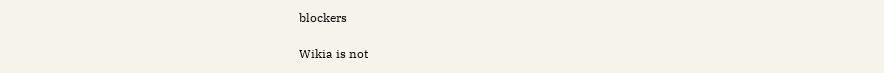blockers

Wikia is not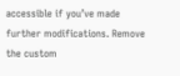accessible if you’ve made further modifications. Remove the custom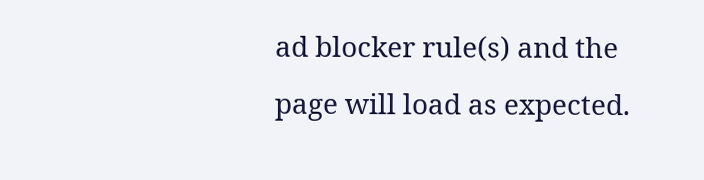ad blocker rule(s) and the page will load as expected.